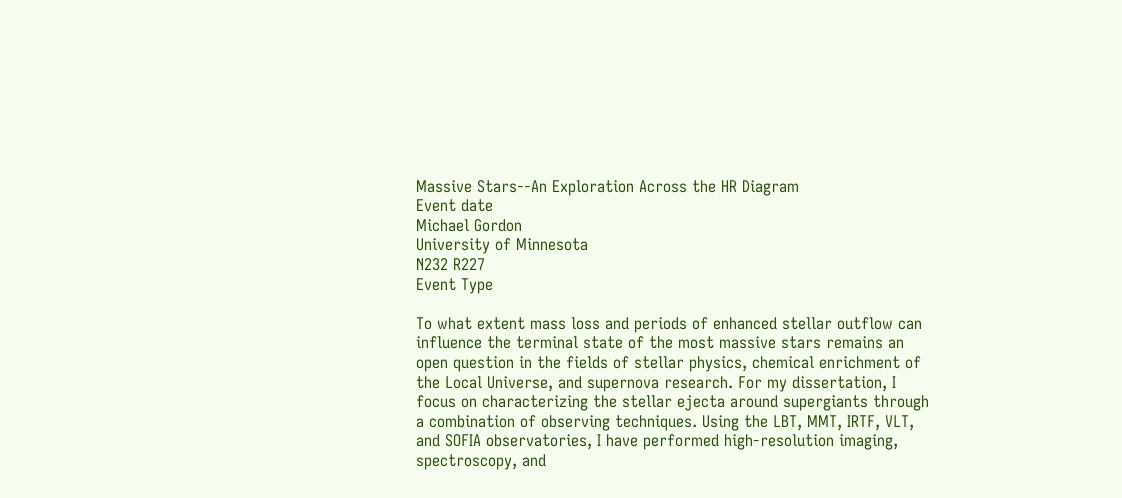Massive Stars--An Exploration Across the HR Diagram
Event date
Michael Gordon
University of Minnesota
N232 R227
Event Type

To what extent mass loss and periods of enhanced stellar outflow can influence the terminal state of the most massive stars remains an open question in the fields of stellar physics, chemical enrichment of the Local Universe, and supernova research. For my dissertation, I focus on characterizing the stellar ejecta around supergiants through a combination of observing techniques. Using the LBT, MMT, IRTF, VLT, and SOFIA observatories, I have performed high-resolution imaging, spectroscopy, and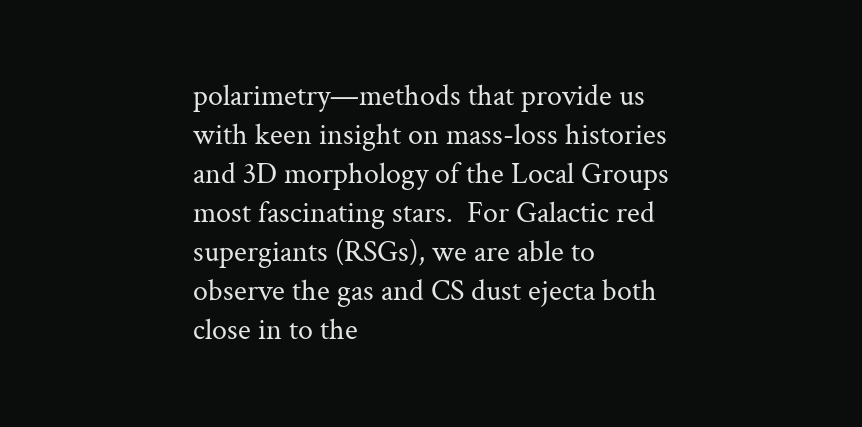polarimetry—methods that provide us with keen insight on mass-loss histories and 3D morphology of the Local Groups most fascinating stars.  For Galactic red supergiants (RSGs), we are able to observe the gas and CS dust ejecta both close in to the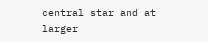central star and at larger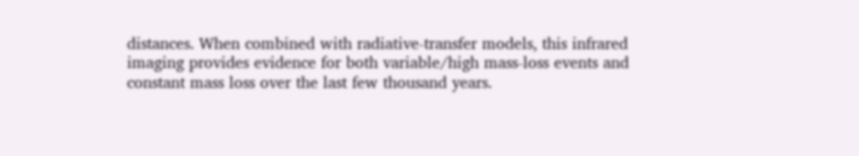distances. When combined with radiative-transfer models, this infrared imaging provides evidence for both variable/high mass-loss events and constant mass loss over the last few thousand years.